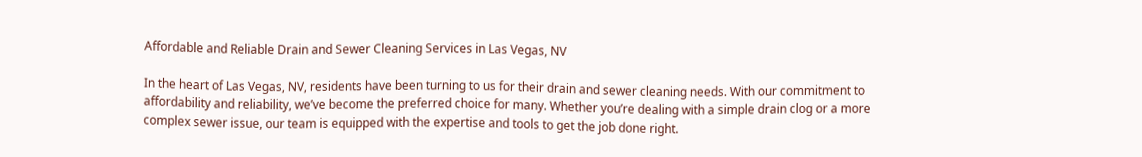Affordable and Reliable Drain and Sewer Cleaning Services in Las Vegas, NV

In the heart of Las Vegas, NV, residents have been turning to us for their drain and sewer cleaning needs. With our commitment to affordability and reliability, we’ve become the preferred choice for many. Whether you’re dealing with a simple drain clog or a more complex sewer issue, our team is equipped with the expertise and tools to get the job done right.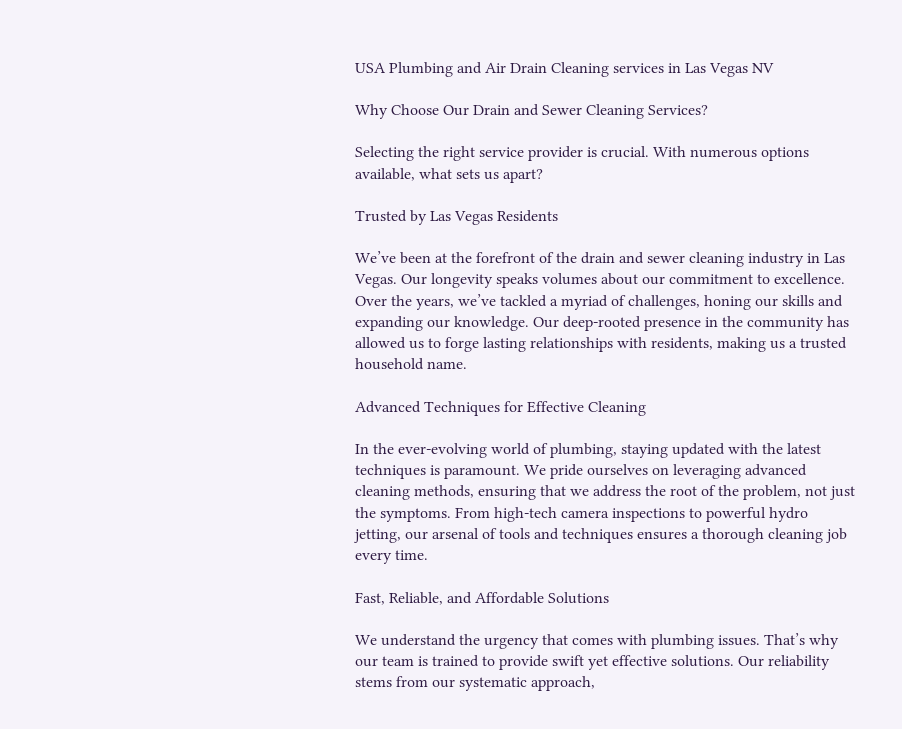USA Plumbing and Air Drain Cleaning services in Las Vegas NV

Why Choose Our Drain and Sewer Cleaning Services?

Selecting the right service provider is crucial. With numerous options available, what sets us apart?

Trusted by Las Vegas Residents

We’ve been at the forefront of the drain and sewer cleaning industry in Las Vegas. Our longevity speaks volumes about our commitment to excellence. Over the years, we’ve tackled a myriad of challenges, honing our skills and expanding our knowledge. Our deep-rooted presence in the community has allowed us to forge lasting relationships with residents, making us a trusted household name.

Advanced Techniques for Effective Cleaning

In the ever-evolving world of plumbing, staying updated with the latest techniques is paramount. We pride ourselves on leveraging advanced cleaning methods, ensuring that we address the root of the problem, not just the symptoms. From high-tech camera inspections to powerful hydro jetting, our arsenal of tools and techniques ensures a thorough cleaning job every time.

Fast, Reliable, and Affordable Solutions

We understand the urgency that comes with plumbing issues. That’s why our team is trained to provide swift yet effective solutions. Our reliability stems from our systematic approach,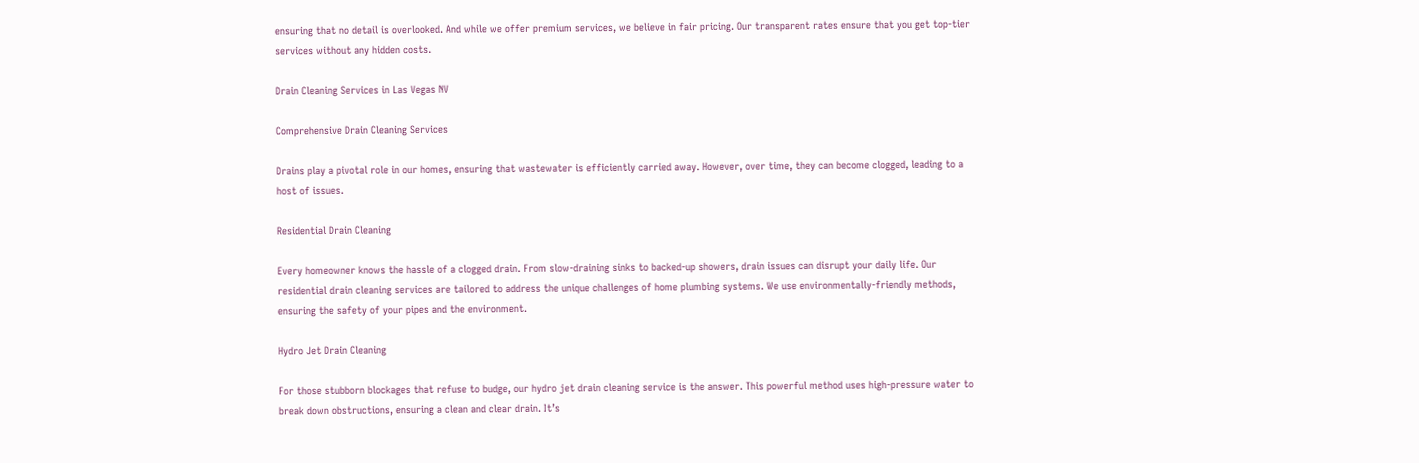ensuring that no detail is overlooked. And while we offer premium services, we believe in fair pricing. Our transparent rates ensure that you get top-tier services without any hidden costs.

Drain Cleaning Services in Las Vegas NV

Comprehensive Drain Cleaning Services

Drains play a pivotal role in our homes, ensuring that wastewater is efficiently carried away. However, over time, they can become clogged, leading to a host of issues.

Residential Drain Cleaning

Every homeowner knows the hassle of a clogged drain. From slow-draining sinks to backed-up showers, drain issues can disrupt your daily life. Our residential drain cleaning services are tailored to address the unique challenges of home plumbing systems. We use environmentally-friendly methods, ensuring the safety of your pipes and the environment.

Hydro Jet Drain Cleaning

For those stubborn blockages that refuse to budge, our hydro jet drain cleaning service is the answer. This powerful method uses high-pressure water to break down obstructions, ensuring a clean and clear drain. It’s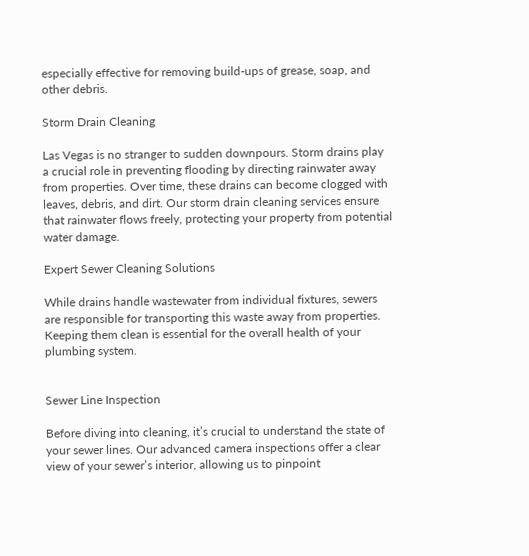especially effective for removing build-ups of grease, soap, and other debris.

Storm Drain Cleaning

Las Vegas is no stranger to sudden downpours. Storm drains play a crucial role in preventing flooding by directing rainwater away from properties. Over time, these drains can become clogged with leaves, debris, and dirt. Our storm drain cleaning services ensure that rainwater flows freely, protecting your property from potential water damage.

Expert Sewer Cleaning Solutions

While drains handle wastewater from individual fixtures, sewers are responsible for transporting this waste away from properties. Keeping them clean is essential for the overall health of your plumbing system.


Sewer Line Inspection

Before diving into cleaning, it’s crucial to understand the state of your sewer lines. Our advanced camera inspections offer a clear view of your sewer’s interior, allowing us to pinpoint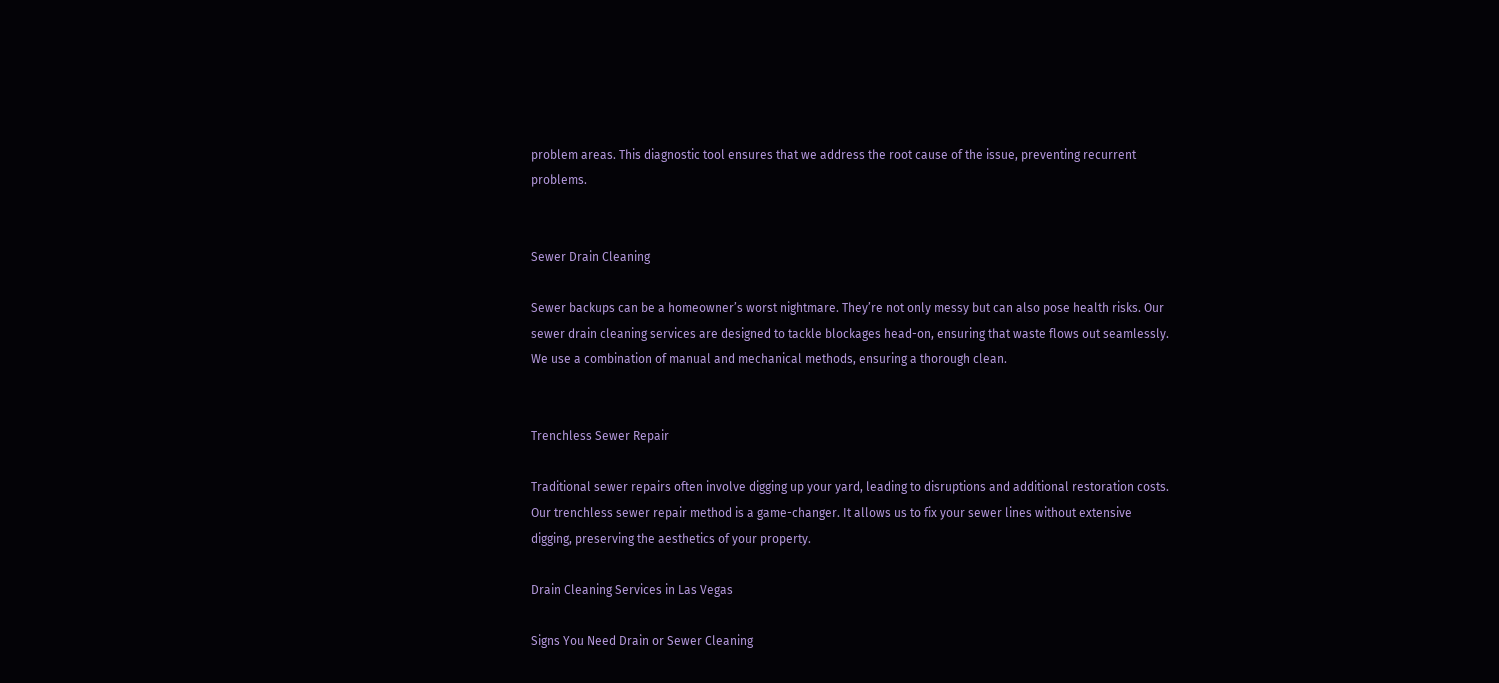problem areas. This diagnostic tool ensures that we address the root cause of the issue, preventing recurrent problems.


Sewer Drain Cleaning

Sewer backups can be a homeowner’s worst nightmare. They’re not only messy but can also pose health risks. Our sewer drain cleaning services are designed to tackle blockages head-on, ensuring that waste flows out seamlessly. We use a combination of manual and mechanical methods, ensuring a thorough clean.


Trenchless Sewer Repair

Traditional sewer repairs often involve digging up your yard, leading to disruptions and additional restoration costs. Our trenchless sewer repair method is a game-changer. It allows us to fix your sewer lines without extensive digging, preserving the aesthetics of your property.

Drain Cleaning Services in Las Vegas

Signs You Need Drain or Sewer Cleaning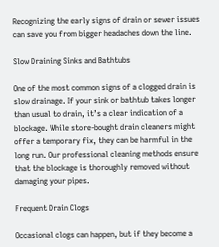Recognizing the early signs of drain or sewer issues can save you from bigger headaches down the line.

Slow Draining Sinks and Bathtubs

One of the most common signs of a clogged drain is slow drainage. If your sink or bathtub takes longer than usual to drain, it’s a clear indication of a blockage. While store-bought drain cleaners might offer a temporary fix, they can be harmful in the long run. Our professional cleaning methods ensure that the blockage is thoroughly removed without damaging your pipes.

Frequent Drain Clogs

Occasional clogs can happen, but if they become a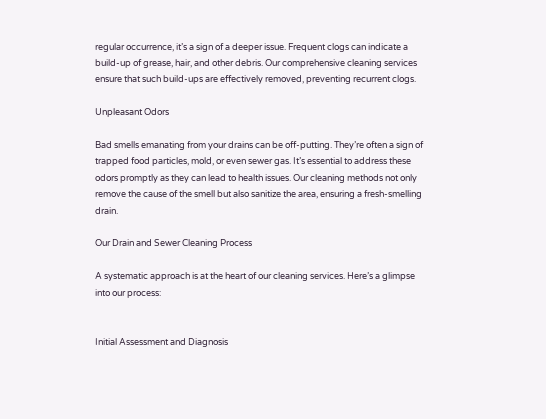regular occurrence, it’s a sign of a deeper issue. Frequent clogs can indicate a build-up of grease, hair, and other debris. Our comprehensive cleaning services ensure that such build-ups are effectively removed, preventing recurrent clogs.

Unpleasant Odors

Bad smells emanating from your drains can be off-putting. They’re often a sign of trapped food particles, mold, or even sewer gas. It’s essential to address these odors promptly as they can lead to health issues. Our cleaning methods not only remove the cause of the smell but also sanitize the area, ensuring a fresh-smelling drain.

Our Drain and Sewer Cleaning Process

A systematic approach is at the heart of our cleaning services. Here’s a glimpse into our process:


Initial Assessment and Diagnosis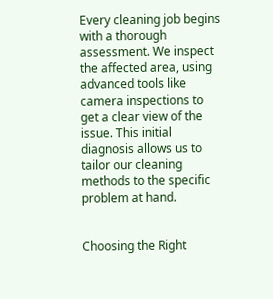Every cleaning job begins with a thorough assessment. We inspect the affected area, using advanced tools like camera inspections to get a clear view of the issue. This initial diagnosis allows us to tailor our cleaning methods to the specific problem at hand.


Choosing the Right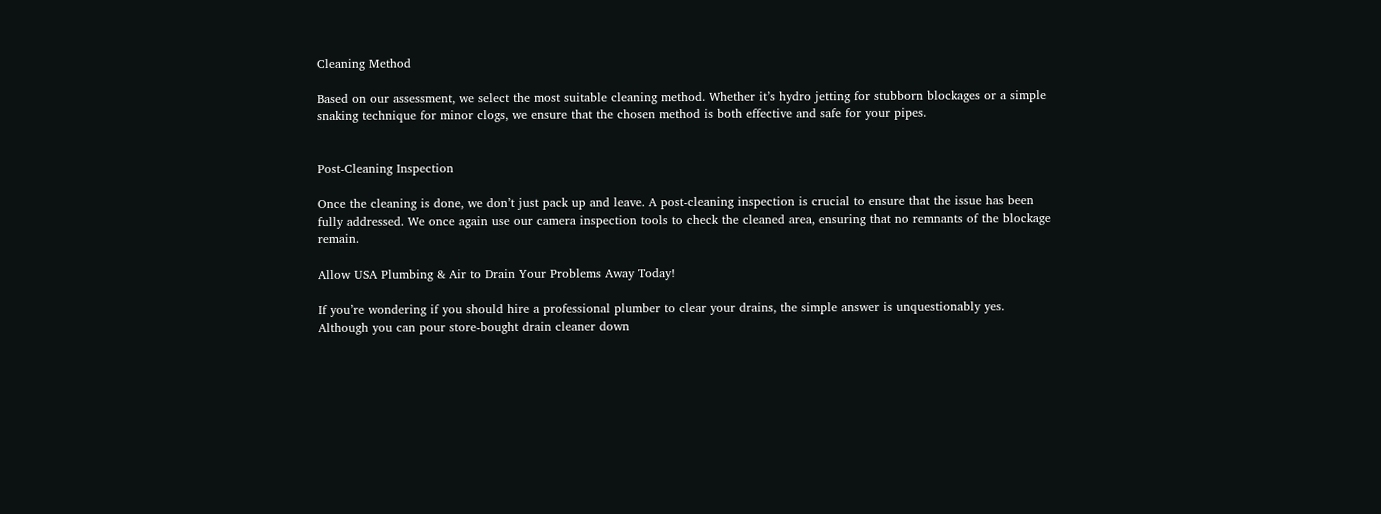Cleaning Method

Based on our assessment, we select the most suitable cleaning method. Whether it’s hydro jetting for stubborn blockages or a simple snaking technique for minor clogs, we ensure that the chosen method is both effective and safe for your pipes.


Post-Cleaning Inspection

Once the cleaning is done, we don’t just pack up and leave. A post-cleaning inspection is crucial to ensure that the issue has been fully addressed. We once again use our camera inspection tools to check the cleaned area, ensuring that no remnants of the blockage remain.

Allow USA Plumbing & Air to Drain Your Problems Away Today!

If you’re wondering if you should hire a professional plumber to clear your drains, the simple answer is unquestionably yes. Although you can pour store-bought drain cleaner down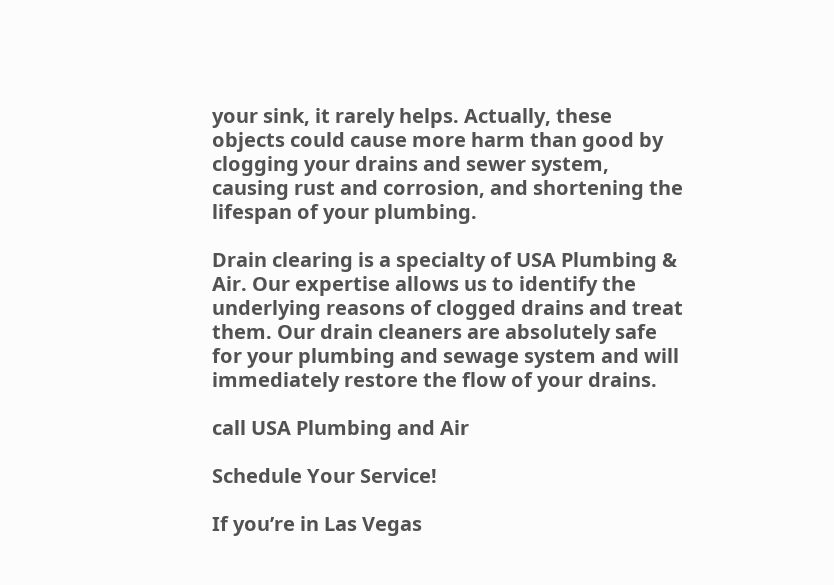your sink, it rarely helps. Actually, these objects could cause more harm than good by clogging your drains and sewer system, causing rust and corrosion, and shortening the lifespan of your plumbing.

Drain clearing is a specialty of USA Plumbing & Air. Our expertise allows us to identify the underlying reasons of clogged drains and treat them. Our drain cleaners are absolutely safe for your plumbing and sewage system and will immediately restore the flow of your drains.

call USA Plumbing and Air

Schedule Your Service!

If you’re in Las Vegas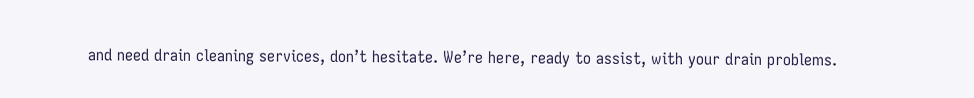and need drain cleaning services, don’t hesitate. We’re here, ready to assist, with your drain problems.